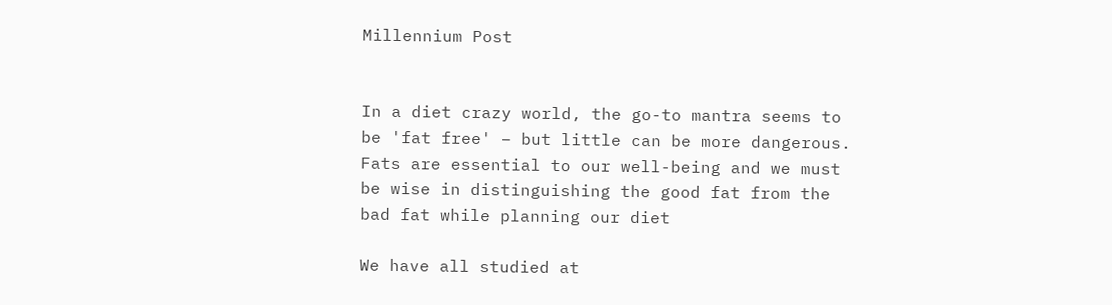Millennium Post


In a diet crazy world, the go-to mantra seems to be 'fat free' – but little can be more dangerous. Fats are essential to our well-being and we must be wise in distinguishing the good fat from the bad fat while planning our diet

We have all studied at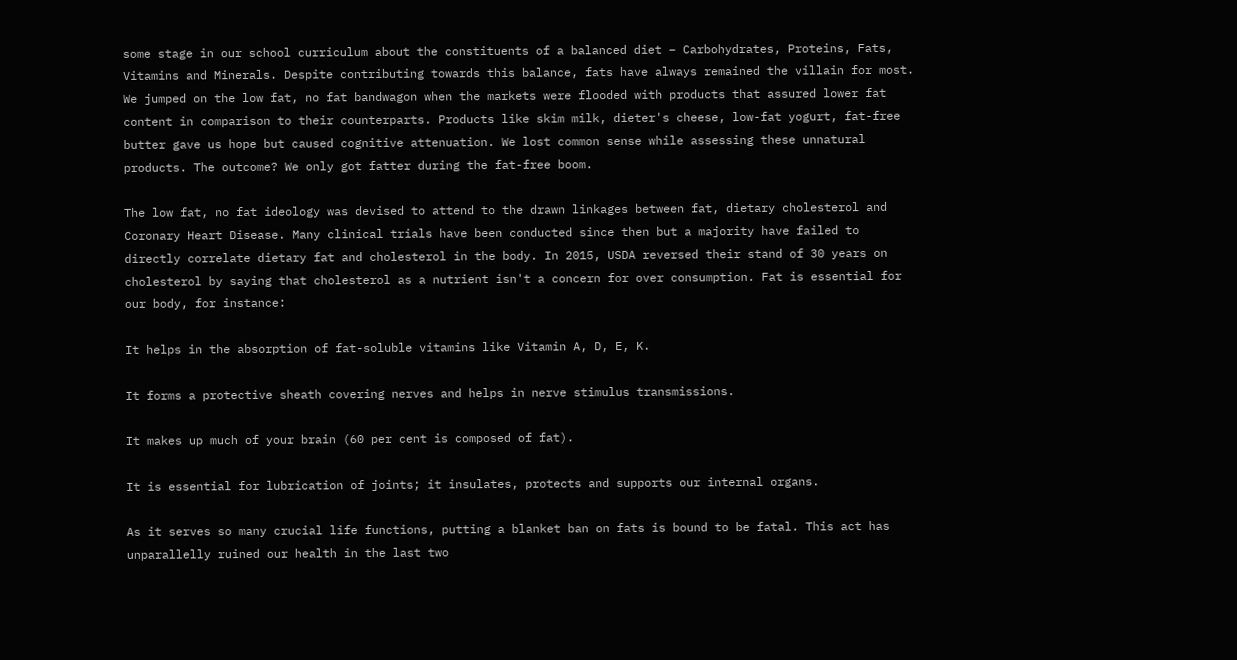some stage in our school curriculum about the constituents of a balanced diet – Carbohydrates, Proteins, Fats, Vitamins and Minerals. Despite contributing towards this balance, fats have always remained the villain for most. We jumped on the low fat, no fat bandwagon when the markets were flooded with products that assured lower fat content in comparison to their counterparts. Products like skim milk, dieter's cheese, low-fat yogurt, fat-free butter gave us hope but caused cognitive attenuation. We lost common sense while assessing these unnatural products. The outcome? We only got fatter during the fat-free boom.

The low fat, no fat ideology was devised to attend to the drawn linkages between fat, dietary cholesterol and Coronary Heart Disease. Many clinical trials have been conducted since then but a majority have failed to directly correlate dietary fat and cholesterol in the body. In 2015, USDA reversed their stand of 30 years on cholesterol by saying that cholesterol as a nutrient isn't a concern for over consumption. Fat is essential for our body, for instance:

It helps in the absorption of fat-soluble vitamins like Vitamin A, D, E, K.

It forms a protective sheath covering nerves and helps in nerve stimulus transmissions.

It makes up much of your brain (60 per cent is composed of fat).

It is essential for lubrication of joints; it insulates, protects and supports our internal organs.

As it serves so many crucial life functions, putting a blanket ban on fats is bound to be fatal. This act has unparallelly ruined our health in the last two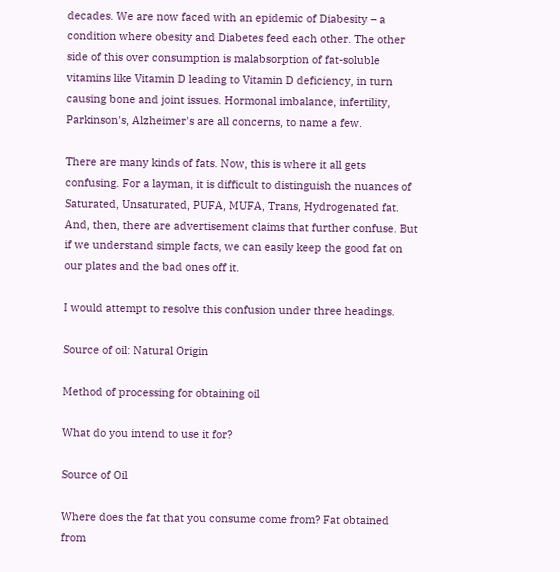decades. We are now faced with an epidemic of Diabesity – a condition where obesity and Diabetes feed each other. The other side of this over consumption is malabsorption of fat-soluble vitamins like Vitamin D leading to Vitamin D deficiency, in turn causing bone and joint issues. Hormonal imbalance, infertility, Parkinson's, Alzheimer's are all concerns, to name a few.

There are many kinds of fats. Now, this is where it all gets confusing. For a layman, it is difficult to distinguish the nuances of Saturated, Unsaturated, PUFA, MUFA, Trans, Hydrogenated fat. And, then, there are advertisement claims that further confuse. But if we understand simple facts, we can easily keep the good fat on our plates and the bad ones off it.

I would attempt to resolve this confusion under three headings.

Source of oil: Natural Origin

Method of processing for obtaining oil

What do you intend to use it for?

Source of Oil

Where does the fat that you consume come from? Fat obtained from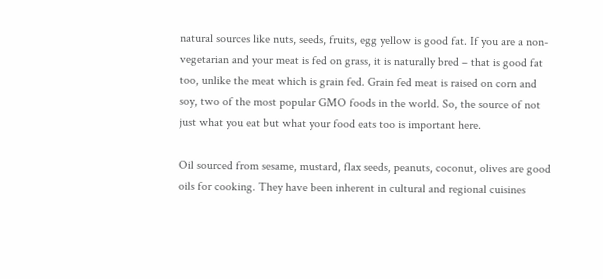natural sources like nuts, seeds, fruits, egg yellow is good fat. If you are a non-vegetarian and your meat is fed on grass, it is naturally bred – that is good fat too, unlike the meat which is grain fed. Grain fed meat is raised on corn and soy, two of the most popular GMO foods in the world. So, the source of not just what you eat but what your food eats too is important here.

Oil sourced from sesame, mustard, flax seeds, peanuts, coconut, olives are good oils for cooking. They have been inherent in cultural and regional cuisines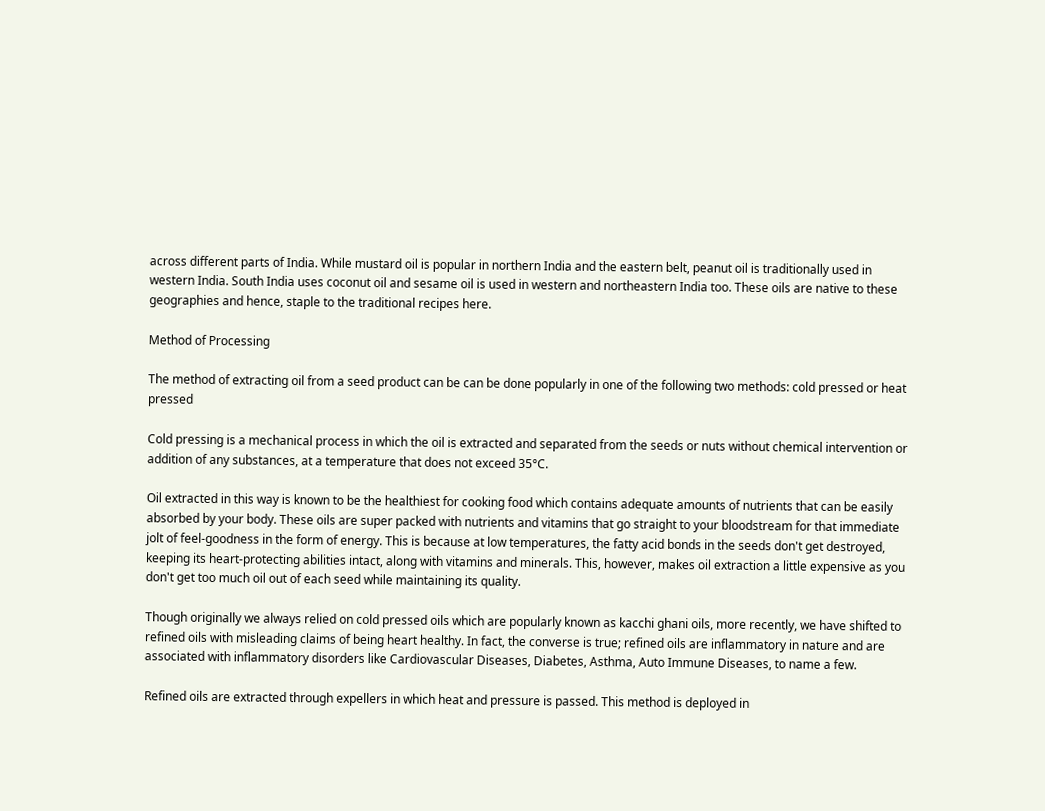across different parts of India. While mustard oil is popular in northern India and the eastern belt, peanut oil is traditionally used in western India. South India uses coconut oil and sesame oil is used in western and northeastern India too. These oils are native to these geographies and hence, staple to the traditional recipes here.

Method of Processing

The method of extracting oil from a seed product can be can be done popularly in one of the following two methods: cold pressed or heat pressed

Cold pressing is a mechanical process in which the oil is extracted and separated from the seeds or nuts without chemical intervention or addition of any substances, at a temperature that does not exceed 35°C.

Oil extracted in this way is known to be the healthiest for cooking food which contains adequate amounts of nutrients that can be easily absorbed by your body. These oils are super packed with nutrients and vitamins that go straight to your bloodstream for that immediate jolt of feel-goodness in the form of energy. This is because at low temperatures, the fatty acid bonds in the seeds don't get destroyed, keeping its heart-protecting abilities intact, along with vitamins and minerals. This, however, makes oil extraction a little expensive as you don't get too much oil out of each seed while maintaining its quality.

Though originally we always relied on cold pressed oils which are popularly known as kacchi ghani oils, more recently, we have shifted to refined oils with misleading claims of being heart healthy. In fact, the converse is true; refined oils are inflammatory in nature and are associated with inflammatory disorders like Cardiovascular Diseases, Diabetes, Asthma, Auto Immune Diseases, to name a few.

Refined oils are extracted through expellers in which heat and pressure is passed. This method is deployed in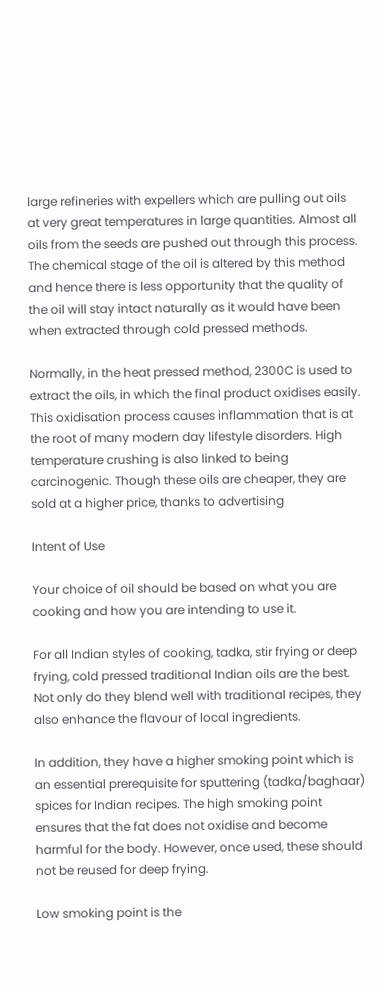large refineries with expellers which are pulling out oils at very great temperatures in large quantities. Almost all oils from the seeds are pushed out through this process. The chemical stage of the oil is altered by this method and hence there is less opportunity that the quality of the oil will stay intact naturally as it would have been when extracted through cold pressed methods.

Normally, in the heat pressed method, 2300C is used to extract the oils, in which the final product oxidises easily. This oxidisation process causes inflammation that is at the root of many modern day lifestyle disorders. High temperature crushing is also linked to being carcinogenic. Though these oils are cheaper, they are sold at a higher price, thanks to advertising

Intent of Use

Your choice of oil should be based on what you are cooking and how you are intending to use it.

For all Indian styles of cooking, tadka, stir frying or deep frying, cold pressed traditional Indian oils are the best. Not only do they blend well with traditional recipes, they also enhance the flavour of local ingredients.

In addition, they have a higher smoking point which is an essential prerequisite for sputtering (tadka/baghaar) spices for Indian recipes. The high smoking point ensures that the fat does not oxidise and become harmful for the body. However, once used, these should not be reused for deep frying.

Low smoking point is the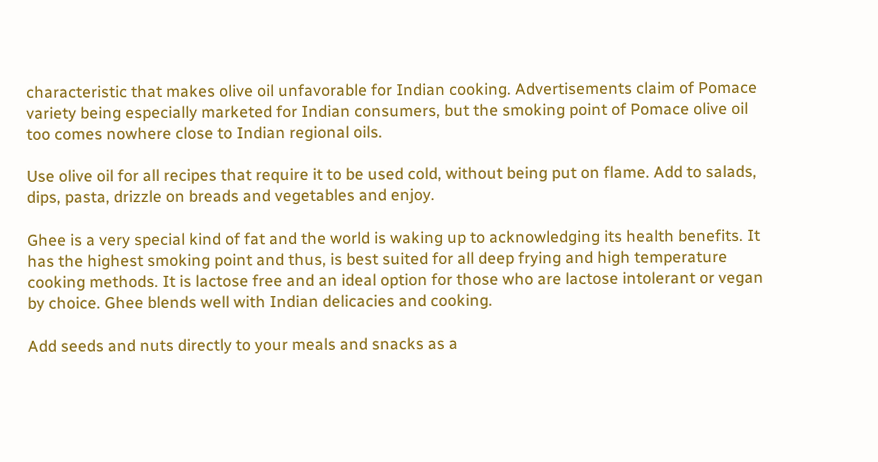characteristic that makes olive oil unfavorable for Indian cooking. Advertisements claim of Pomace variety being especially marketed for Indian consumers, but the smoking point of Pomace olive oil too comes nowhere close to Indian regional oils.

Use olive oil for all recipes that require it to be used cold, without being put on flame. Add to salads, dips, pasta, drizzle on breads and vegetables and enjoy.

Ghee is a very special kind of fat and the world is waking up to acknowledging its health benefits. It has the highest smoking point and thus, is best suited for all deep frying and high temperature cooking methods. It is lactose free and an ideal option for those who are lactose intolerant or vegan by choice. Ghee blends well with Indian delicacies and cooking.

Add seeds and nuts directly to your meals and snacks as a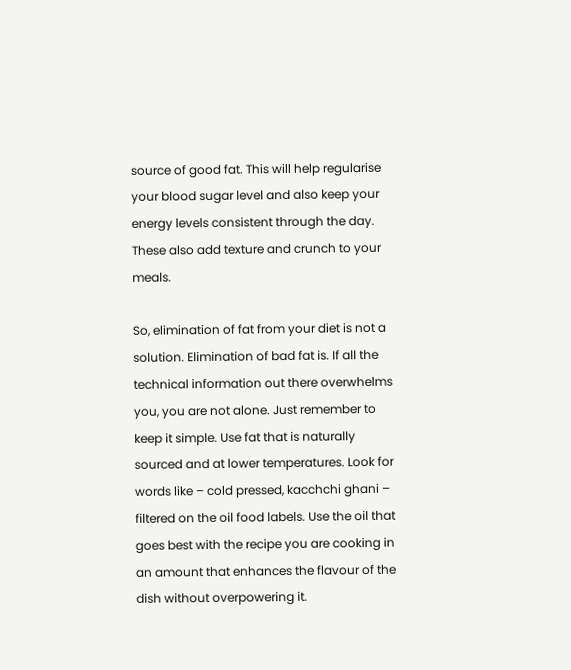source of good fat. This will help regularise your blood sugar level and also keep your energy levels consistent through the day. These also add texture and crunch to your meals.

So, elimination of fat from your diet is not a solution. Elimination of bad fat is. If all the technical information out there overwhelms you, you are not alone. Just remember to keep it simple. Use fat that is naturally sourced and at lower temperatures. Look for words like – cold pressed, kacchchi ghani – filtered on the oil food labels. Use the oil that goes best with the recipe you are cooking in an amount that enhances the flavour of the dish without overpowering it.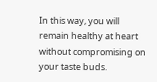In this way, you will remain healthy at heart without compromising on your taste buds.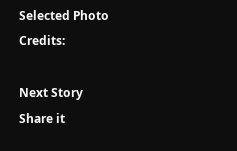Selected Photo Credits:

Next Story
Share it